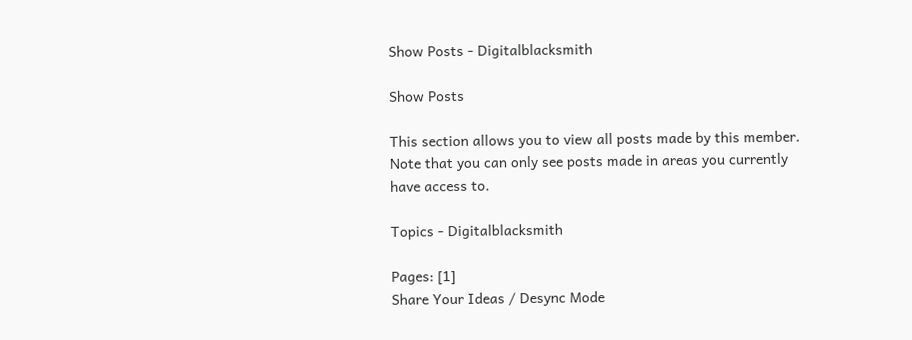Show Posts - Digitalblacksmith

Show Posts

This section allows you to view all posts made by this member. Note that you can only see posts made in areas you currently have access to.

Topics - Digitalblacksmith

Pages: [1]
Share Your Ideas / Desync Mode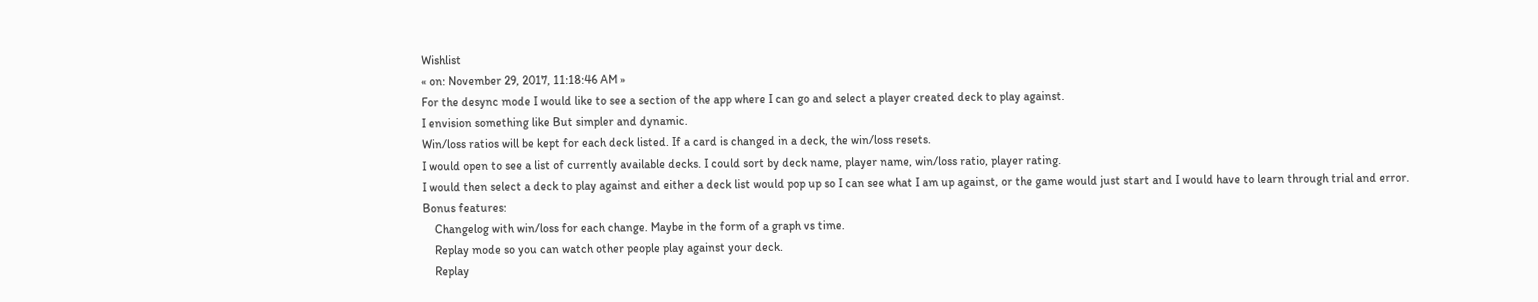Wishlist
« on: November 29, 2017, 11:18:46 AM »
For the desync mode I would like to see a section of the app where I can go and select a player created deck to play against.
I envision something like But simpler and dynamic.
Win/loss ratios will be kept for each deck listed. If a card is changed in a deck, the win/loss resets.
I would open to see a list of currently available decks. I could sort by deck name, player name, win/loss ratio, player rating.
I would then select a deck to play against and either a deck list would pop up so I can see what I am up against, or the game would just start and I would have to learn through trial and error.
Bonus features:
    Changelog with win/loss for each change. Maybe in the form of a graph vs time.
    Replay mode so you can watch other people play against your deck.
    Replay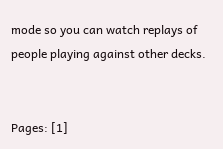mode so you can watch replays of people playing against other decks.


Pages: [1]